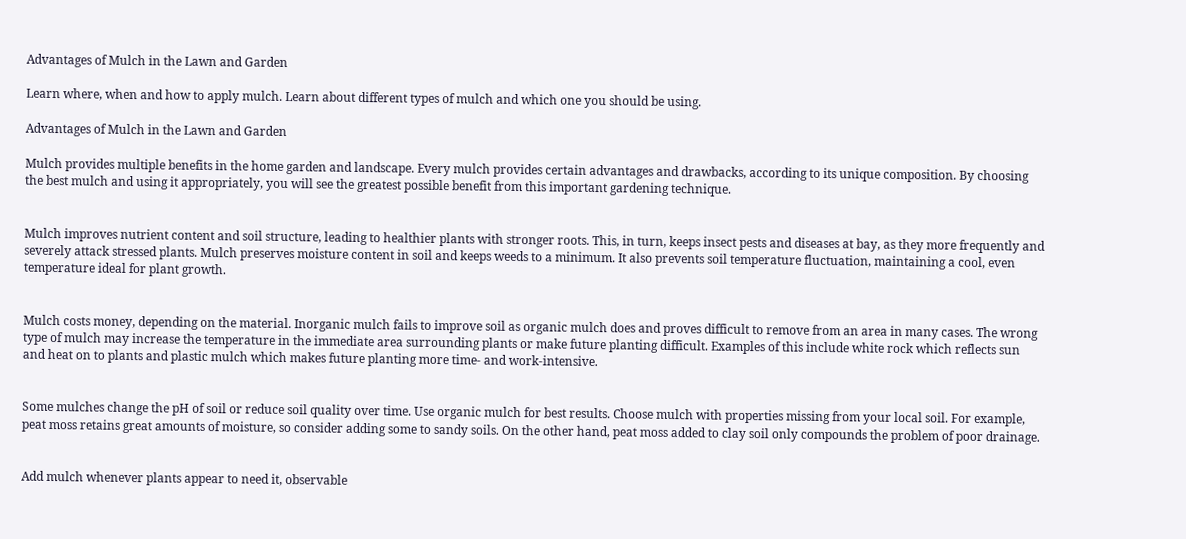Advantages of Mulch in the Lawn and Garden

Learn where, when and how to apply mulch. Learn about different types of mulch and which one you should be using.

Advantages of Mulch in the Lawn and Garden

Mulch provides multiple benefits in the home garden and landscape. Every mulch provides certain advantages and drawbacks, according to its unique composition. By choosing the best mulch and using it appropriately, you will see the greatest possible benefit from this important gardening technique.


Mulch improves nutrient content and soil structure, leading to healthier plants with stronger roots. This, in turn, keeps insect pests and diseases at bay, as they more frequently and severely attack stressed plants. Mulch preserves moisture content in soil and keeps weeds to a minimum. It also prevents soil temperature fluctuation, maintaining a cool, even temperature ideal for plant growth.


Mulch costs money, depending on the material. Inorganic mulch fails to improve soil as organic mulch does and proves difficult to remove from an area in many cases. The wrong type of mulch may increase the temperature in the immediate area surrounding plants or make future planting difficult. Examples of this include white rock which reflects sun and heat on to plants and plastic mulch which makes future planting more time- and work-intensive.


Some mulches change the pH of soil or reduce soil quality over time. Use organic mulch for best results. Choose mulch with properties missing from your local soil. For example, peat moss retains great amounts of moisture, so consider adding some to sandy soils. On the other hand, peat moss added to clay soil only compounds the problem of poor drainage.


Add mulch whenever plants appear to need it, observable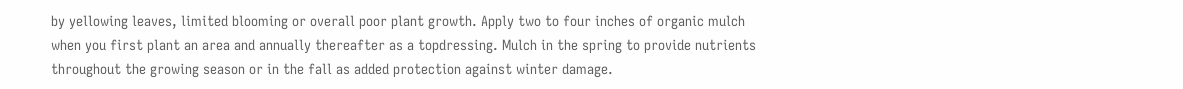by yellowing leaves, limited blooming or overall poor plant growth. Apply two to four inches of organic mulch when you first plant an area and annually thereafter as a topdressing. Mulch in the spring to provide nutrients throughout the growing season or in the fall as added protection against winter damage.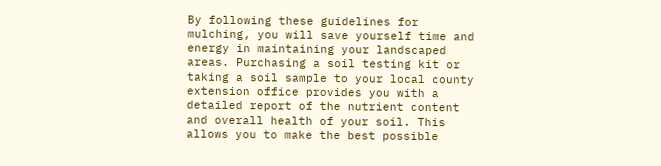By following these guidelines for mulching, you will save yourself time and energy in maintaining your landscaped areas. Purchasing a soil testing kit or taking a soil sample to your local county extension office provides you with a detailed report of the nutrient content and overall health of your soil. This allows you to make the best possible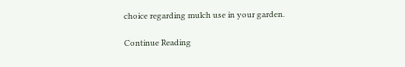choice regarding mulch use in your garden.

Continue Reading